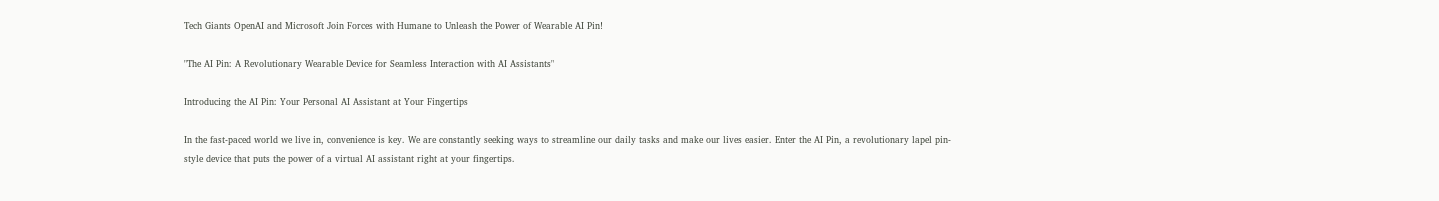Tech Giants OpenAI and Microsoft Join Forces with Humane to Unleash the Power of Wearable AI Pin!

"The AI Pin: A Revolutionary Wearable Device for Seamless Interaction with AI Assistants"

Introducing the AI Pin: Your Personal AI Assistant at Your Fingertips

In the fast-paced world we live in, convenience is key. We are constantly seeking ways to streamline our daily tasks and make our lives easier. Enter the AI Pin, a revolutionary lapel pin-style device that puts the power of a virtual AI assistant right at your fingertips.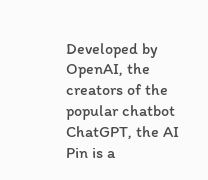Developed by OpenAI, the creators of the popular chatbot ChatGPT, the AI Pin is a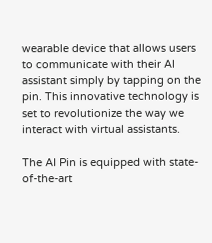wearable device that allows users to communicate with their AI assistant simply by tapping on the pin. This innovative technology is set to revolutionize the way we interact with virtual assistants.

The AI Pin is equipped with state-of-the-art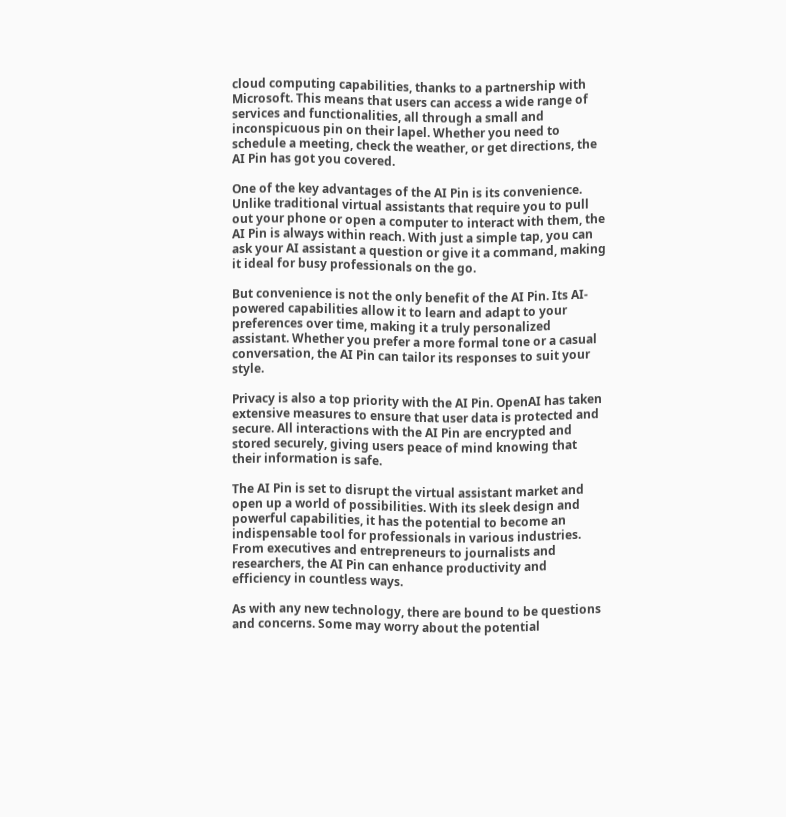cloud computing capabilities, thanks to a partnership with Microsoft. This means that users can access a wide range of services and functionalities, all through a small and inconspicuous pin on their lapel. Whether you need to schedule a meeting, check the weather, or get directions, the AI Pin has got you covered.

One of the key advantages of the AI Pin is its convenience. Unlike traditional virtual assistants that require you to pull out your phone or open a computer to interact with them, the AI Pin is always within reach. With just a simple tap, you can ask your AI assistant a question or give it a command, making it ideal for busy professionals on the go.

But convenience is not the only benefit of the AI Pin. Its AI-powered capabilities allow it to learn and adapt to your preferences over time, making it a truly personalized assistant. Whether you prefer a more formal tone or a casual conversation, the AI Pin can tailor its responses to suit your style.

Privacy is also a top priority with the AI Pin. OpenAI has taken extensive measures to ensure that user data is protected and secure. All interactions with the AI Pin are encrypted and stored securely, giving users peace of mind knowing that their information is safe.

The AI Pin is set to disrupt the virtual assistant market and open up a world of possibilities. With its sleek design and powerful capabilities, it has the potential to become an indispensable tool for professionals in various industries. From executives and entrepreneurs to journalists and researchers, the AI Pin can enhance productivity and efficiency in countless ways.

As with any new technology, there are bound to be questions and concerns. Some may worry about the potential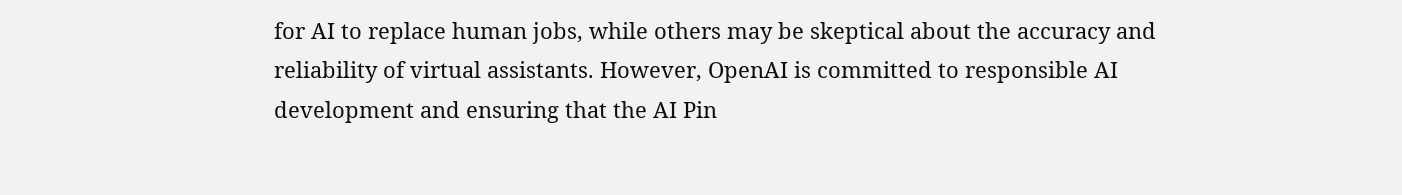for AI to replace human jobs, while others may be skeptical about the accuracy and reliability of virtual assistants. However, OpenAI is committed to responsible AI development and ensuring that the AI Pin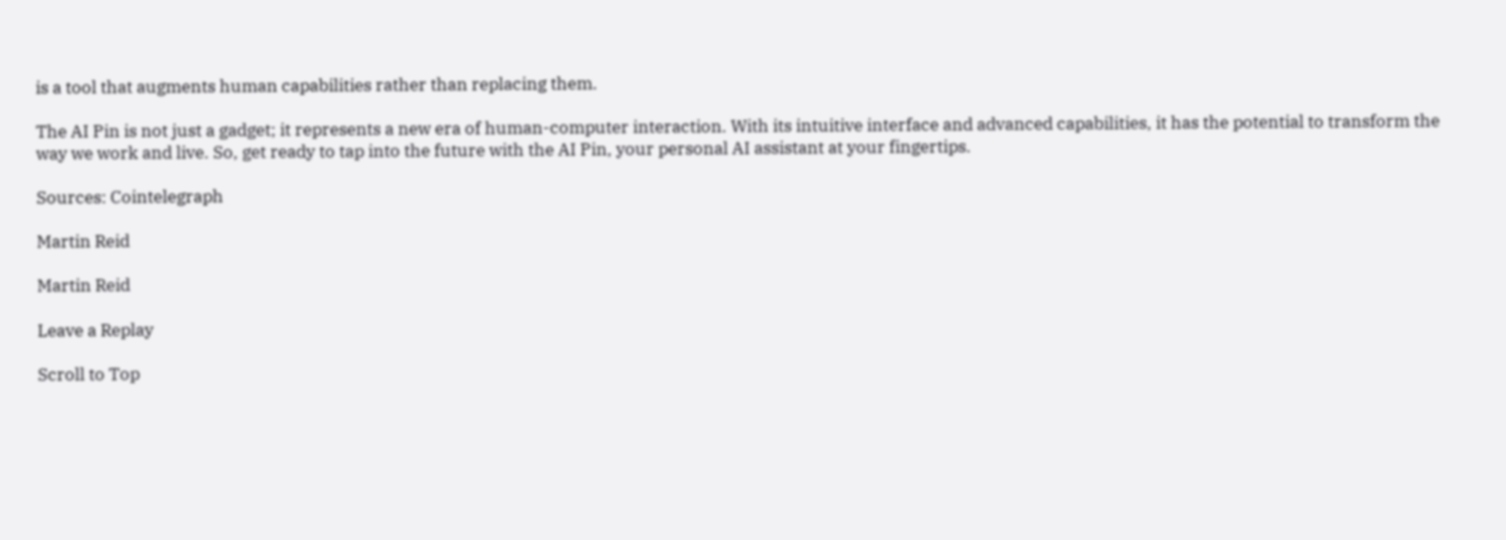is a tool that augments human capabilities rather than replacing them.

The AI Pin is not just a gadget; it represents a new era of human-computer interaction. With its intuitive interface and advanced capabilities, it has the potential to transform the way we work and live. So, get ready to tap into the future with the AI Pin, your personal AI assistant at your fingertips.

Sources: Cointelegraph

Martin Reid

Martin Reid

Leave a Replay

Scroll to Top